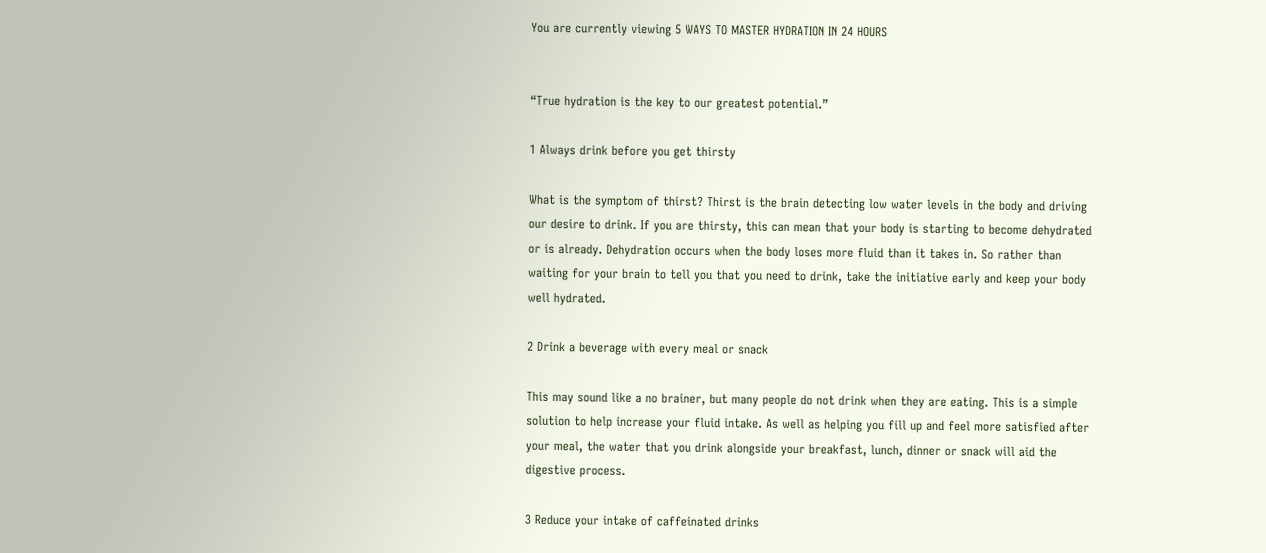You are currently viewing 5 WAYS TO MASTER HYDRATION IN 24 HOURS


“True hydration is the key to our greatest potential.”

1 Always drink before you get thirsty

What is the symptom of thirst? Thirst is the brain detecting low water levels in the body and driving our desire to drink. If you are thirsty, this can mean that your body is starting to become dehydrated or is already. Dehydration occurs when the body loses more fluid than it takes in. So rather than waiting for your brain to tell you that you need to drink, take the initiative early and keep your body well hydrated.

2 Drink a beverage with every meal or snack

This may sound like a no brainer, but many people do not drink when they are eating. This is a simple solution to help increase your fluid intake. As well as helping you fill up and feel more satisfied after your meal, the water that you drink alongside your breakfast, lunch, dinner or snack will aid the digestive process.

3 Reduce your intake of caffeinated drinks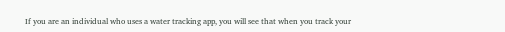If you are an individual who uses a water tracking app, you will see that when you track your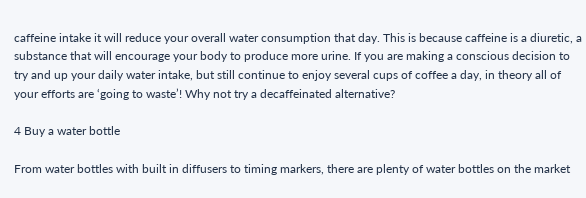caffeine intake it will reduce your overall water consumption that day. This is because caffeine is a diuretic, a substance that will encourage your body to produce more urine. If you are making a conscious decision to try and up your daily water intake, but still continue to enjoy several cups of coffee a day, in theory all of your efforts are ‘going to waste’! Why not try a decaffeinated alternative?

4 Buy a water bottle

From water bottles with built in diffusers to timing markers, there are plenty of water bottles on the market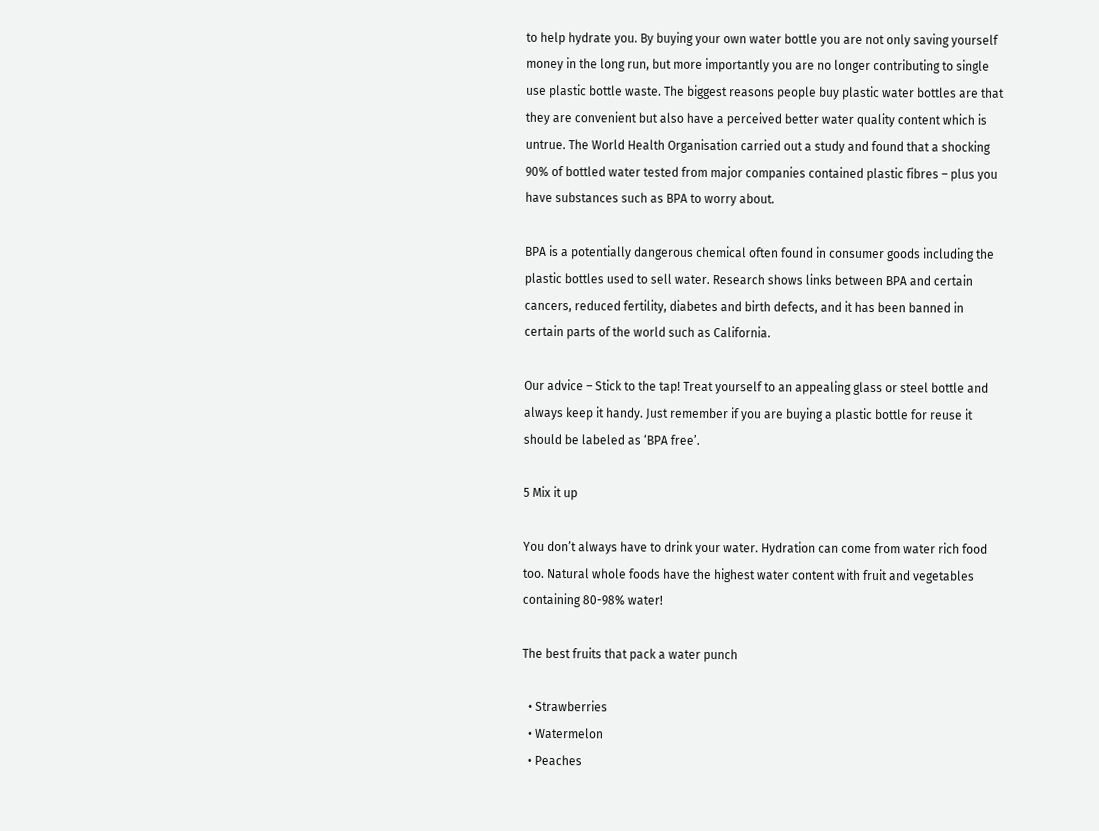to help hydrate you. By buying your own water bottle you are not only saving yourself money in the long run, but more importantly you are no longer contributing to single use plastic bottle waste. The biggest reasons people buy plastic water bottles are that they are convenient but also have a perceived better water quality content which is untrue. The World Health Organisation carried out a study and found that a shocking 90% of bottled water tested from major companies contained plastic fibres – plus you have substances such as BPA to worry about.

BPA is a potentially dangerous chemical often found in consumer goods including the plastic bottles used to sell water. Research shows links between BPA and certain cancers, reduced fertility, diabetes and birth defects, and it has been banned in certain parts of the world such as California.

Our advice – Stick to the tap! Treat yourself to an appealing glass or steel bottle and always keep it handy. Just remember if you are buying a plastic bottle for reuse it should be labeled as ‘BPA free’.

5 Mix it up

You don’t always have to drink your water. Hydration can come from water rich food too. Natural whole foods have the highest water content with fruit and vegetables containing 80-98% water!

The best fruits that pack a water punch

  • Strawberries
  • Watermelon
  • Peaches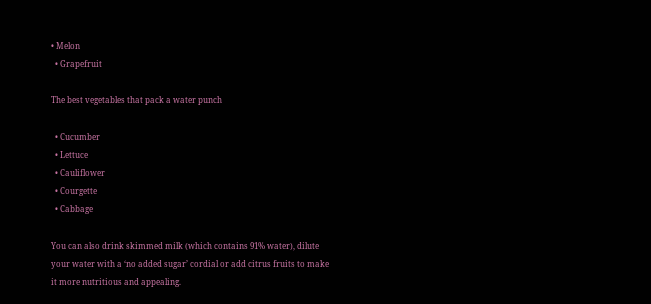• Melon
  • Grapefruit

The best vegetables that pack a water punch

  • Cucumber
  • Lettuce
  • Cauliflower
  • Courgette
  • Cabbage

You can also drink skimmed milk (which contains 91% water), dilute your water with a ‘no added sugar’ cordial or add citrus fruits to make it more nutritious and appealing.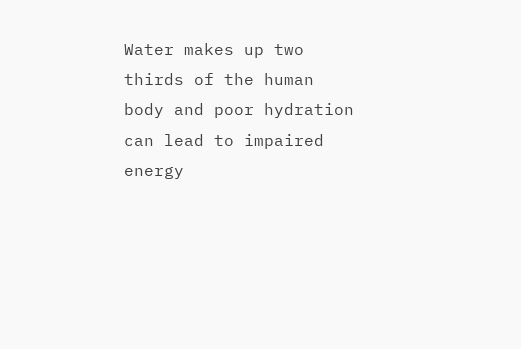Water makes up two thirds of the human body and poor hydration can lead to impaired energy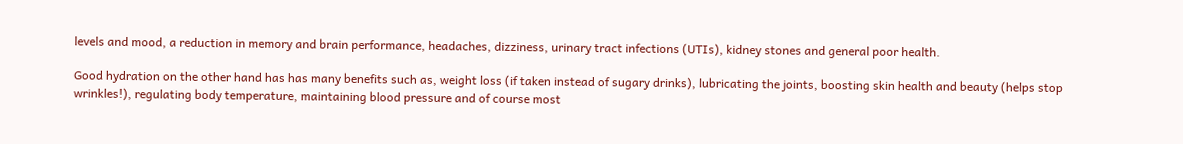levels and mood, a reduction in memory and brain performance, headaches, dizziness, urinary tract infections (UTIs), kidney stones and general poor health.

Good hydration on the other hand has has many benefits such as, weight loss (if taken instead of sugary drinks), lubricating the joints, boosting skin health and beauty (helps stop wrinkles!), regulating body temperature, maintaining blood pressure and of course most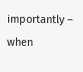importantly – when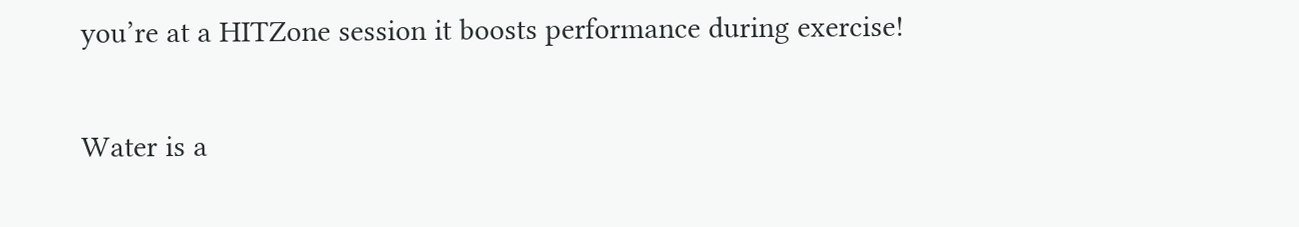you’re at a HITZone session it boosts performance during exercise!

Water is a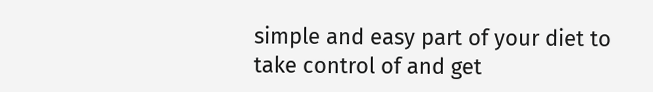simple and easy part of your diet to take control of and get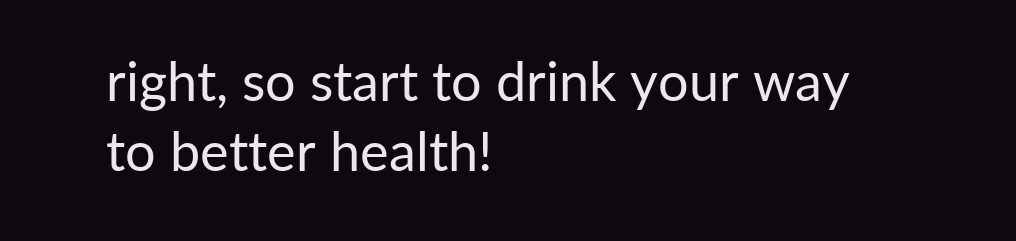right, so start to drink your way to better health!